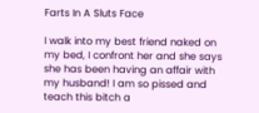Farts In A Sluts Face

I walk into my best friend naked on my bed, I confront her and she says she has been having an affair with my husband! I am so pissed and teach this bitch a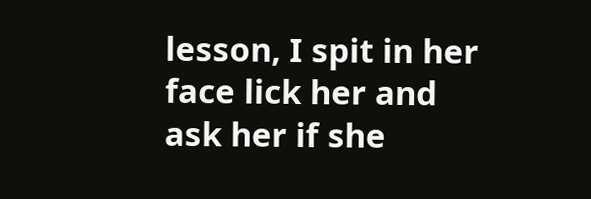lesson, I spit in her face lick her and ask her if she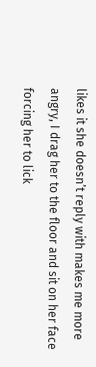likes it she doesn’t reply with makes me more angry, I drag her to the floor and sit on her face forcing her to lick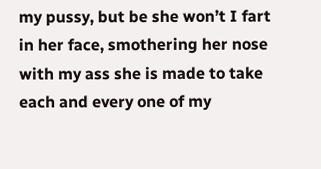my pussy, but be she won’t I fart in her face, smothering her nose with my ass she is made to take each and every one of my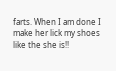farts. When I am done I make her lick my shoes like the she is!!